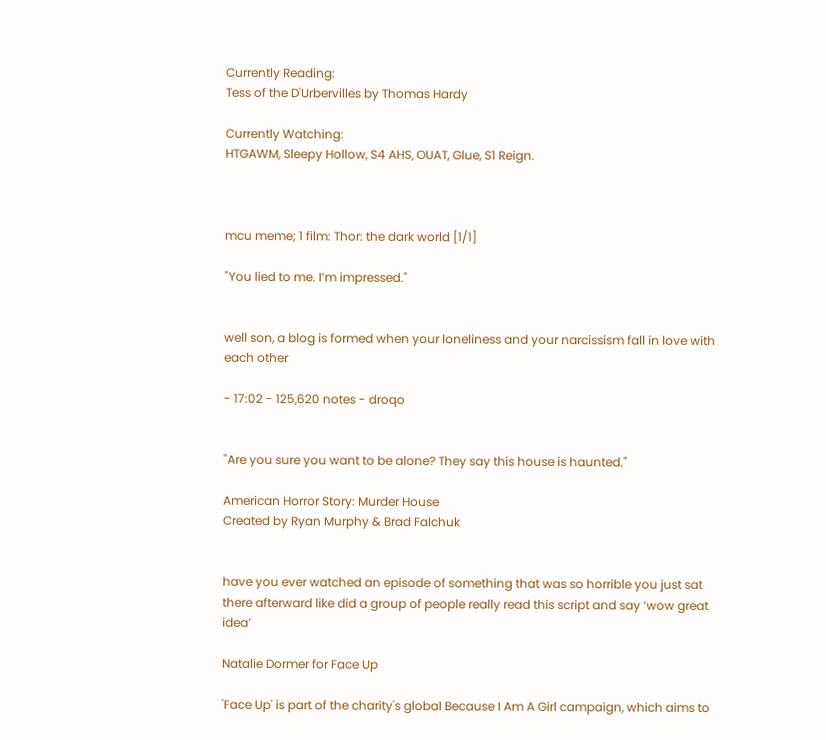Currently Reading:
Tess of the D'Urbervilles by Thomas Hardy

Currently Watching:
HTGAWM, Sleepy Hollow, S4 AHS, OUAT, Glue, S1 Reign.



mcu meme; 1 film: Thor: the dark world [1/1]

"You lied to me. I’m impressed."


well son, a blog is formed when your loneliness and your narcissism fall in love with each other

- 17:02 - 125,620 notes - droqo


"Are you sure you want to be alone? They say this house is haunted."

American Horror Story: Murder House
Created by Ryan Murphy & Brad Falchuk


have you ever watched an episode of something that was so horrible you just sat there afterward like did a group of people really read this script and say ‘wow great idea’

Natalie Dormer for Face Up

'Face Up' is part of the charity's global Because I Am A Girl campaign, which aims to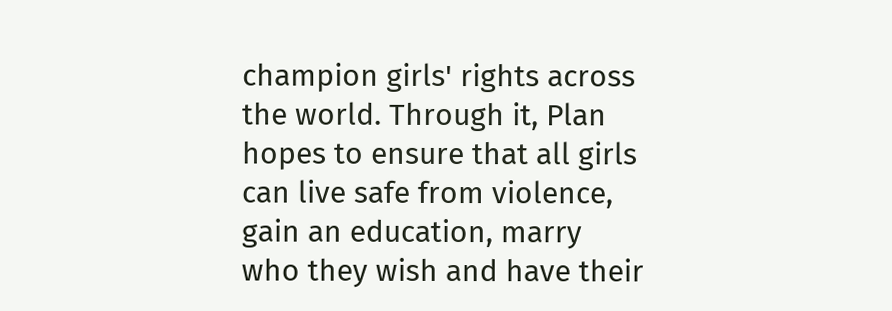champion girls' rights across the world. Through it, Plan hopes to ensure that all girls can live safe from violence, gain an education, marry who they wish and have their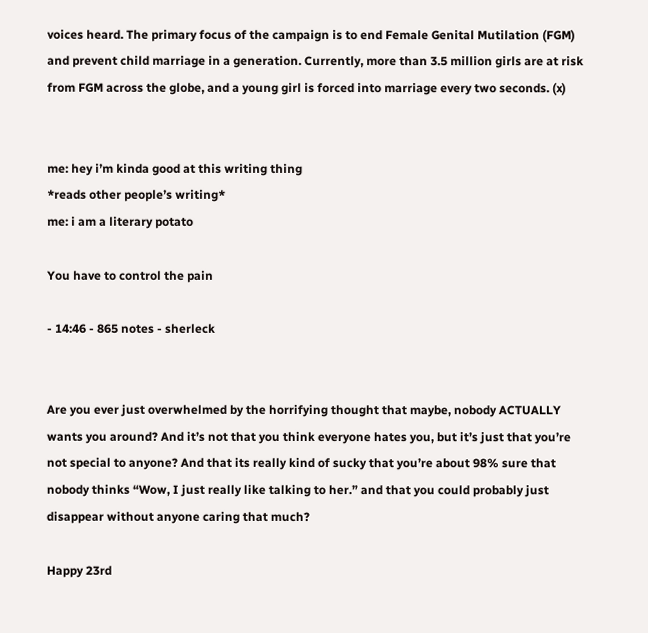voices heard. The primary focus of the campaign is to end Female Genital Mutilation (FGM) and prevent child marriage in a generation. Currently, more than 3.5 million girls are at risk from FGM across the globe, and a young girl is forced into marriage every two seconds. (x)


me: hey i’m kinda good at this writing thing
*reads other people’s writing*
me: i am a literary potato

You have to control the pain

- 14:46 - 865 notes - sherleck


Are you ever just overwhelmed by the horrifying thought that maybe, nobody ACTUALLY wants you around? And it’s not that you think everyone hates you, but it’s just that you’re not special to anyone? And that its really kind of sucky that you’re about 98% sure that nobody thinks “Wow, I just really like talking to her.” and that you could probably just disappear without anyone caring that much?

Happy 23rd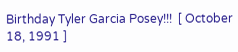Birthday Tyler Garcia Posey!!!  [ October 18, 1991 ]